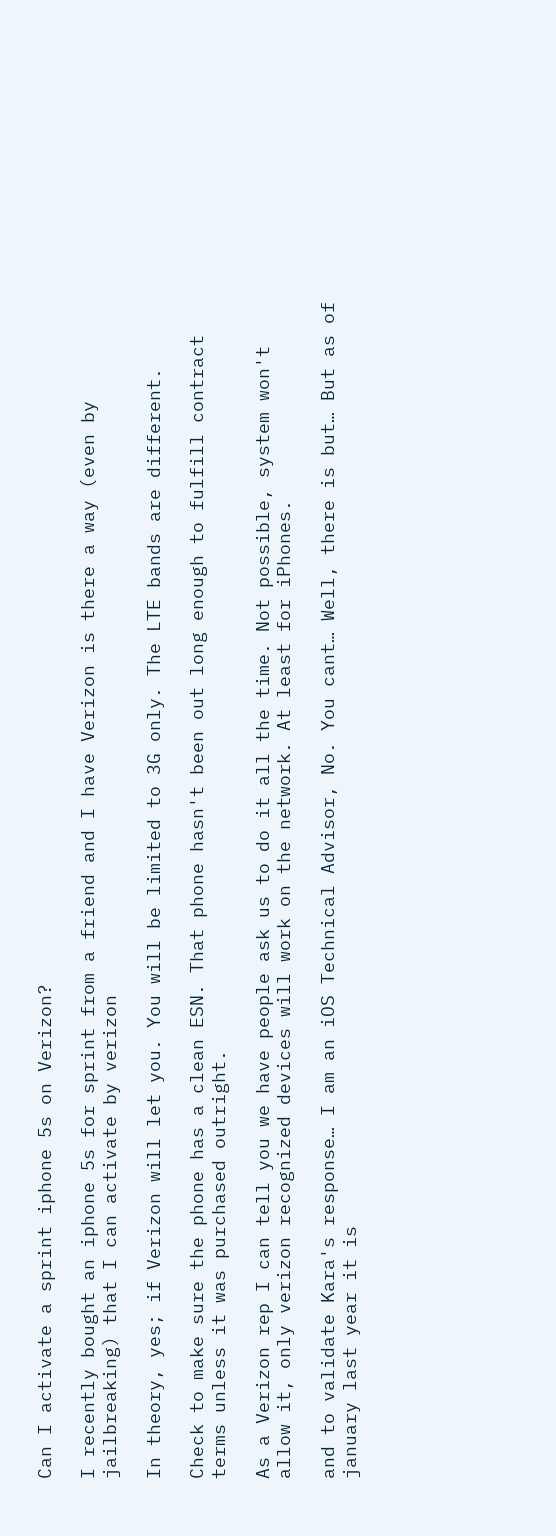Can I activate a sprint iphone 5s on Verizon?

I recently bought an iphone 5s for sprint from a friend and I have Verizon is there a way (even by jailbreaking) that I can activate by verizon

In theory, yes; if Verizon will let you. You will be limited to 3G only. The LTE bands are different.

Check to make sure the phone has a clean ESN. That phone hasn't been out long enough to fulfill contract terms unless it was purchased outright.

As a Verizon rep I can tell you we have people ask us to do it all the time. Not possible, system won't allow it, only verizon recognized devices will work on the network. At least for iPhones.

and to validate Kara's response… I am an iOS Technical Advisor, No. You cant… Well, there is but… But as of january last year it is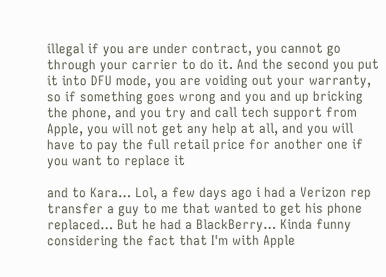illegal if you are under contract, you cannot go through your carrier to do it. And the second you put it into DFU mode, you are voiding out your warranty, so if something goes wrong and you and up bricking the phone, and you try and call tech support from Apple, you will not get any help at all, and you will have to pay the full retail price for another one if you want to replace it

and to Kara… Lol, a few days ago i had a Verizon rep transfer a guy to me that wanted to get his phone replaced… But he had a BlackBerry… Kinda funny considering the fact that I'm with Apple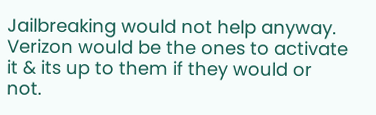Jailbreaking would not help anyway. Verizon would be the ones to activate it & its up to them if they would or not.